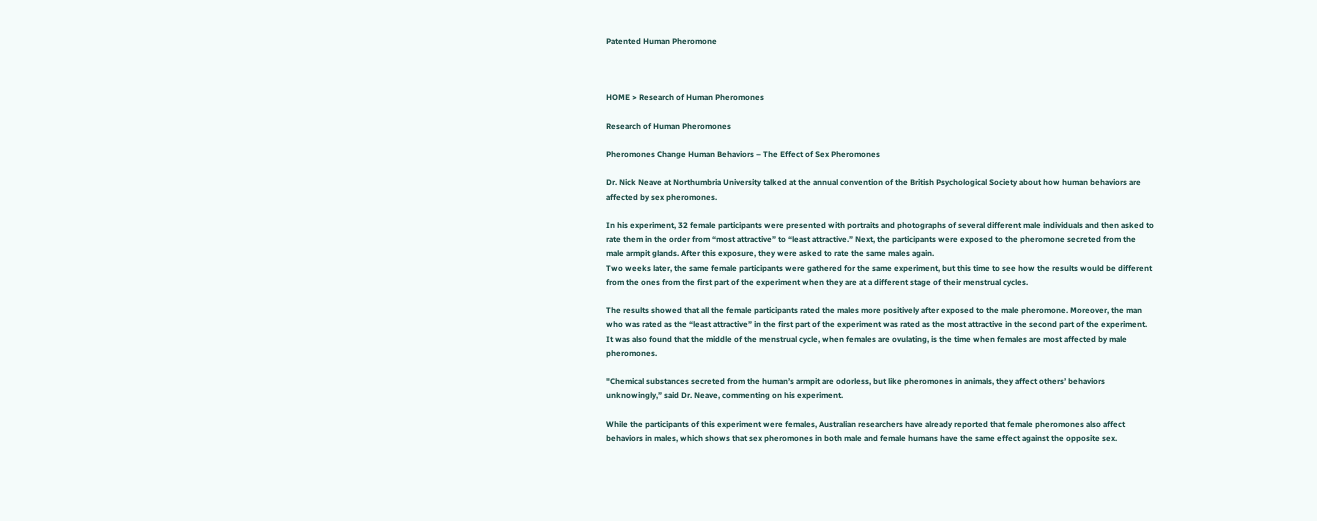Patented Human Pheromone



HOME > Research of Human Pheromones

Research of Human Pheromones

Pheromones Change Human Behaviors – The Effect of Sex Pheromones

Dr. Nick Neave at Northumbria University talked at the annual convention of the British Psychological Society about how human behaviors are affected by sex pheromones.

In his experiment, 32 female participants were presented with portraits and photographs of several different male individuals and then asked to rate them in the order from “most attractive” to “least attractive.” Next, the participants were exposed to the pheromone secreted from the male armpit glands. After this exposure, they were asked to rate the same males again.
Two weeks later, the same female participants were gathered for the same experiment, but this time to see how the results would be different from the ones from the first part of the experiment when they are at a different stage of their menstrual cycles.

The results showed that all the female participants rated the males more positively after exposed to the male pheromone. Moreover, the man who was rated as the “least attractive” in the first part of the experiment was rated as the most attractive in the second part of the experiment. It was also found that the middle of the menstrual cycle, when females are ovulating, is the time when females are most affected by male pheromones.

"Chemical substances secreted from the human’s armpit are odorless, but like pheromones in animals, they affect others’ behaviors unknowingly,” said Dr. Neave, commenting on his experiment.

While the participants of this experiment were females, Australian researchers have already reported that female pheromones also affect behaviors in males, which shows that sex pheromones in both male and female humans have the same effect against the opposite sex.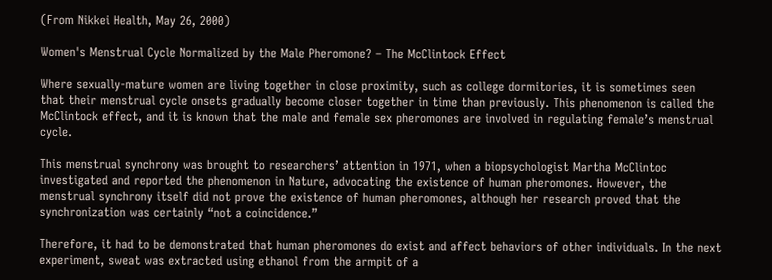(From Nikkei Health, May 26, 2000)

Women's Menstrual Cycle Normalized by the Male Pheromone? – The McClintock Effect

Where sexually-mature women are living together in close proximity, such as college dormitories, it is sometimes seen that their menstrual cycle onsets gradually become closer together in time than previously. This phenomenon is called the McClintock effect, and it is known that the male and female sex pheromones are involved in regulating female’s menstrual cycle.

This menstrual synchrony was brought to researchers’ attention in 1971, when a biopsychologist Martha McClintoc investigated and reported the phenomenon in Nature, advocating the existence of human pheromones. However, the menstrual synchrony itself did not prove the existence of human pheromones, although her research proved that the synchronization was certainly “not a coincidence.”

Therefore, it had to be demonstrated that human pheromones do exist and affect behaviors of other individuals. In the next experiment, sweat was extracted using ethanol from the armpit of a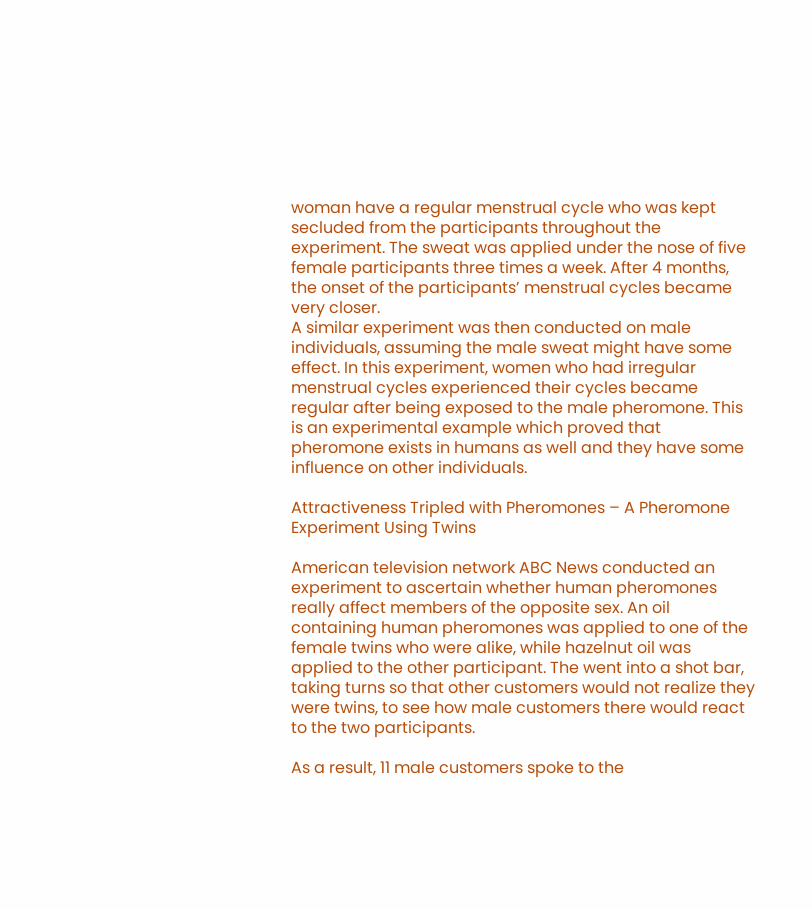woman have a regular menstrual cycle who was kept secluded from the participants throughout the experiment. The sweat was applied under the nose of five female participants three times a week. After 4 months, the onset of the participants’ menstrual cycles became very closer.
A similar experiment was then conducted on male individuals, assuming the male sweat might have some effect. In this experiment, women who had irregular menstrual cycles experienced their cycles became regular after being exposed to the male pheromone. This is an experimental example which proved that pheromone exists in humans as well and they have some influence on other individuals.

Attractiveness Tripled with Pheromones – A Pheromone Experiment Using Twins

American television network ABC News conducted an experiment to ascertain whether human pheromones really affect members of the opposite sex. An oil containing human pheromones was applied to one of the female twins who were alike, while hazelnut oil was applied to the other participant. The went into a shot bar, taking turns so that other customers would not realize they were twins, to see how male customers there would react to the two participants.

As a result, 11 male customers spoke to the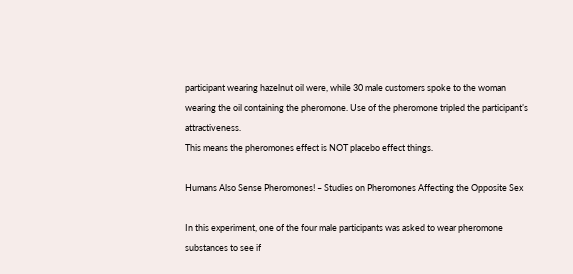participant wearing hazelnut oil were, while 30 male customers spoke to the woman wearing the oil containing the pheromone. Use of the pheromone tripled the participant’s attractiveness.
This means the pheromones effect is NOT placebo effect things.

Humans Also Sense Pheromones! – Studies on Pheromones Affecting the Opposite Sex

In this experiment, one of the four male participants was asked to wear pheromone substances to see if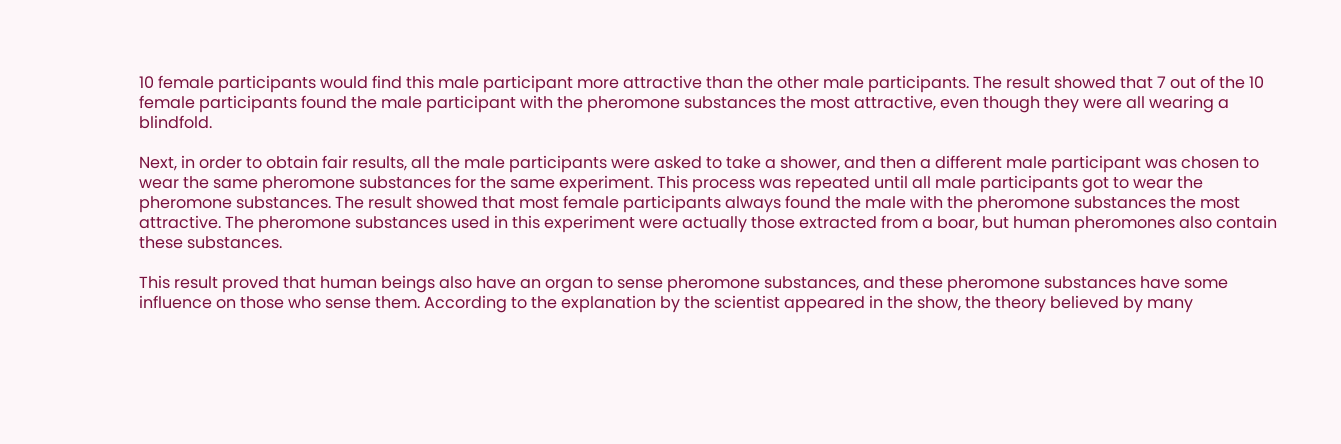10 female participants would find this male participant more attractive than the other male participants. The result showed that 7 out of the 10 female participants found the male participant with the pheromone substances the most attractive, even though they were all wearing a blindfold.

Next, in order to obtain fair results, all the male participants were asked to take a shower, and then a different male participant was chosen to wear the same pheromone substances for the same experiment. This process was repeated until all male participants got to wear the pheromone substances. The result showed that most female participants always found the male with the pheromone substances the most attractive. The pheromone substances used in this experiment were actually those extracted from a boar, but human pheromones also contain these substances.

This result proved that human beings also have an organ to sense pheromone substances, and these pheromone substances have some influence on those who sense them. According to the explanation by the scientist appeared in the show, the theory believed by many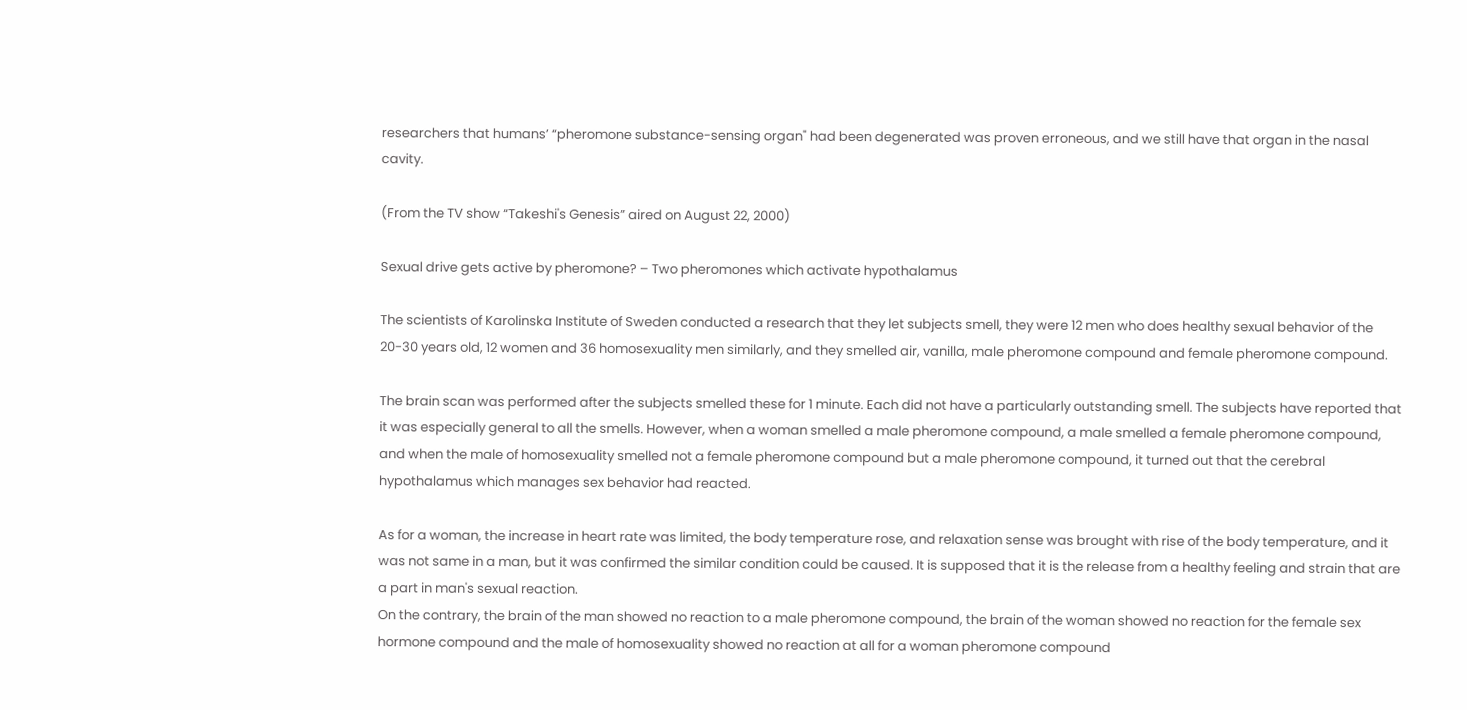researchers that humans’ “pheromone substance-sensing organ" had been degenerated was proven erroneous, and we still have that organ in the nasal cavity.

(From the TV show “Takeshi's Genesis” aired on August 22, 2000)

Sexual drive gets active by pheromone? – Two pheromones which activate hypothalamus

The scientists of Karolinska Institute of Sweden conducted a research that they let subjects smell, they were 12 men who does healthy sexual behavior of the 20-30 years old, 12 women and 36 homosexuality men similarly, and they smelled air, vanilla, male pheromone compound and female pheromone compound.

The brain scan was performed after the subjects smelled these for 1 minute. Each did not have a particularly outstanding smell. The subjects have reported that it was especially general to all the smells. However, when a woman smelled a male pheromone compound, a male smelled a female pheromone compound, and when the male of homosexuality smelled not a female pheromone compound but a male pheromone compound, it turned out that the cerebral hypothalamus which manages sex behavior had reacted.

As for a woman, the increase in heart rate was limited, the body temperature rose, and relaxation sense was brought with rise of the body temperature, and it was not same in a man, but it was confirmed the similar condition could be caused. It is supposed that it is the release from a healthy feeling and strain that are a part in man's sexual reaction.
On the contrary, the brain of the man showed no reaction to a male pheromone compound, the brain of the woman showed no reaction for the female sex hormone compound and the male of homosexuality showed no reaction at all for a woman pheromone compound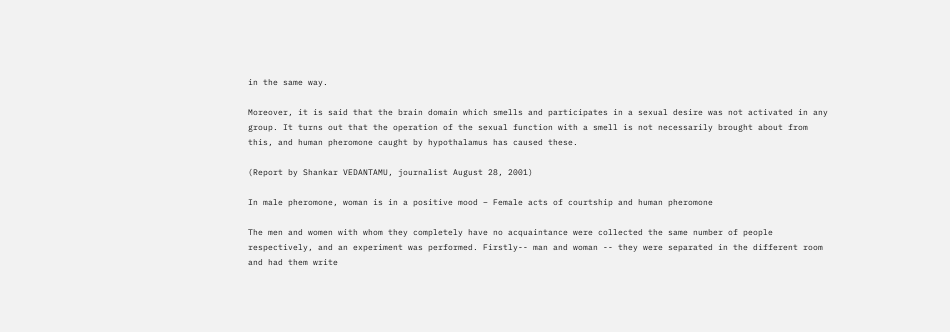in the same way.

Moreover, it is said that the brain domain which smells and participates in a sexual desire was not activated in any group. It turns out that the operation of the sexual function with a smell is not necessarily brought about from this, and human pheromone caught by hypothalamus has caused these.

(Report by Shankar VEDANTAMU, journalist August 28, 2001)

In male pheromone, woman is in a positive mood – Female acts of courtship and human pheromone

The men and women with whom they completely have no acquaintance were collected the same number of people respectively, and an experiment was performed. Firstly-- man and woman -- they were separated in the different room and had them write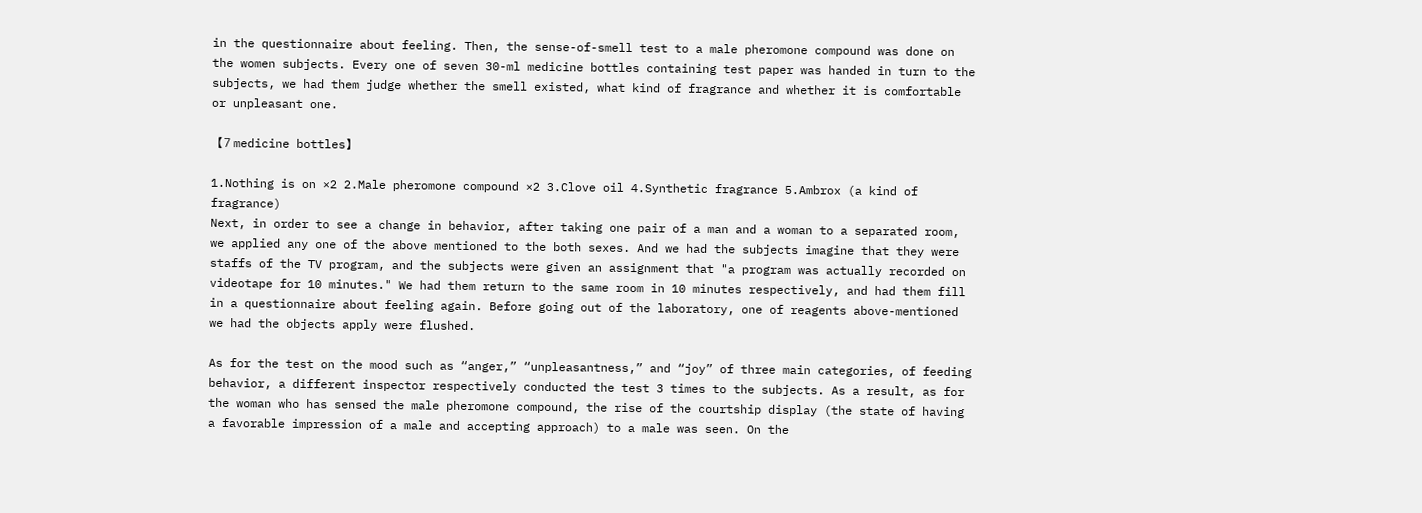in the questionnaire about feeling. Then, the sense-of-smell test to a male pheromone compound was done on the women subjects. Every one of seven 30-ml medicine bottles containing test paper was handed in turn to the subjects, we had them judge whether the smell existed, what kind of fragrance and whether it is comfortable or unpleasant one.

【7 medicine bottles】

1.Nothing is on ×2 2.Male pheromone compound ×2 3.Clove oil 4.Synthetic fragrance 5.Ambrox (a kind of fragrance)
Next, in order to see a change in behavior, after taking one pair of a man and a woman to a separated room, we applied any one of the above mentioned to the both sexes. And we had the subjects imagine that they were staffs of the TV program, and the subjects were given an assignment that "a program was actually recorded on videotape for 10 minutes." We had them return to the same room in 10 minutes respectively, and had them fill in a questionnaire about feeling again. Before going out of the laboratory, one of reagents above-mentioned we had the objects apply were flushed.

As for the test on the mood such as “anger,” “unpleasantness,” and “joy” of three main categories, of feeding behavior, a different inspector respectively conducted the test 3 times to the subjects. As a result, as for the woman who has sensed the male pheromone compound, the rise of the courtship display (the state of having a favorable impression of a male and accepting approach) to a male was seen. On the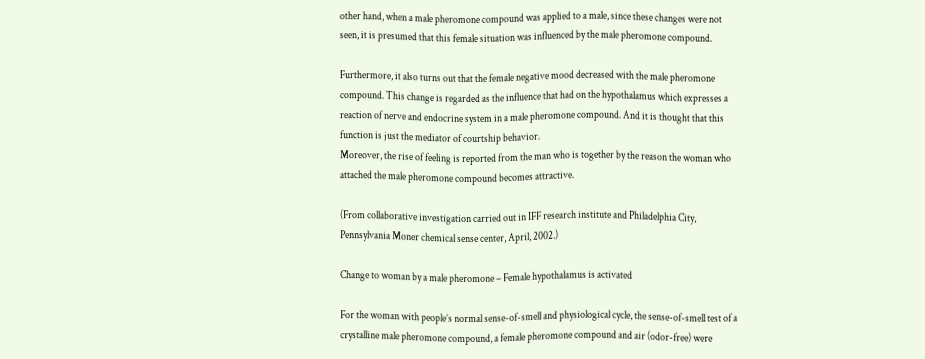other hand, when a male pheromone compound was applied to a male, since these changes were not seen, it is presumed that this female situation was influenced by the male pheromone compound.

Furthermore, it also turns out that the female negative mood decreased with the male pheromone compound. This change is regarded as the influence that had on the hypothalamus which expresses a reaction of nerve and endocrine system in a male pheromone compound. And it is thought that this function is just the mediator of courtship behavior.
Moreover, the rise of feeling is reported from the man who is together by the reason the woman who attached the male pheromone compound becomes attractive.

(From collaborative investigation carried out in IFF research institute and Philadelphia City, Pennsylvania Moner chemical sense center, April, 2002.)

Change to woman by a male pheromone – Female hypothalamus is activated

For the woman with people’s normal sense-of-smell and physiological cycle, the sense-of-smell test of a crystalline male pheromone compound, a female pheromone compound and air (odor-free) were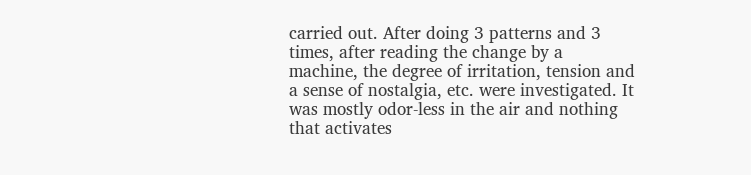carried out. After doing 3 patterns and 3 times, after reading the change by a machine, the degree of irritation, tension and a sense of nostalgia, etc. were investigated. It was mostly odor-less in the air and nothing that activates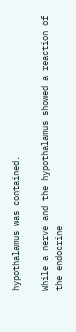hypothalamus was contained.

While a nerve and the hypothalamus showed a reaction of the endocrine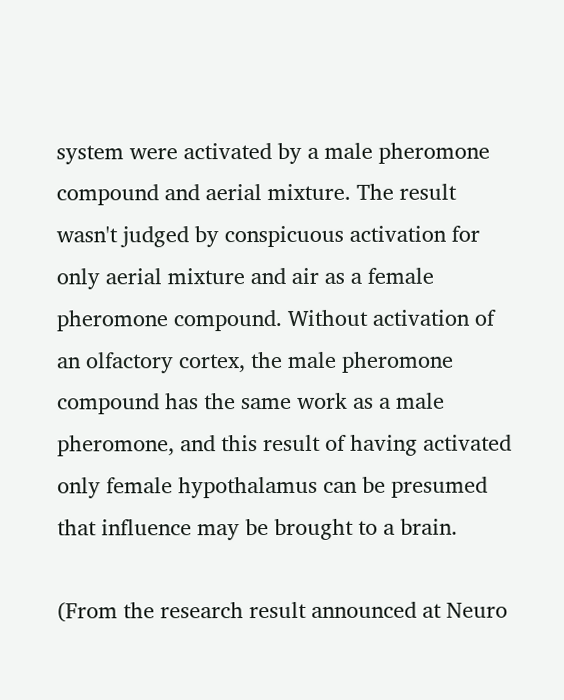system were activated by a male pheromone compound and aerial mixture. The result wasn't judged by conspicuous activation for only aerial mixture and air as a female pheromone compound. Without activation of an olfactory cortex, the male pheromone compound has the same work as a male pheromone, and this result of having activated only female hypothalamus can be presumed that influence may be brought to a brain.

(From the research result announced at Neuro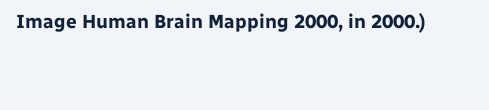Image Human Brain Mapping 2000, in 2000.)